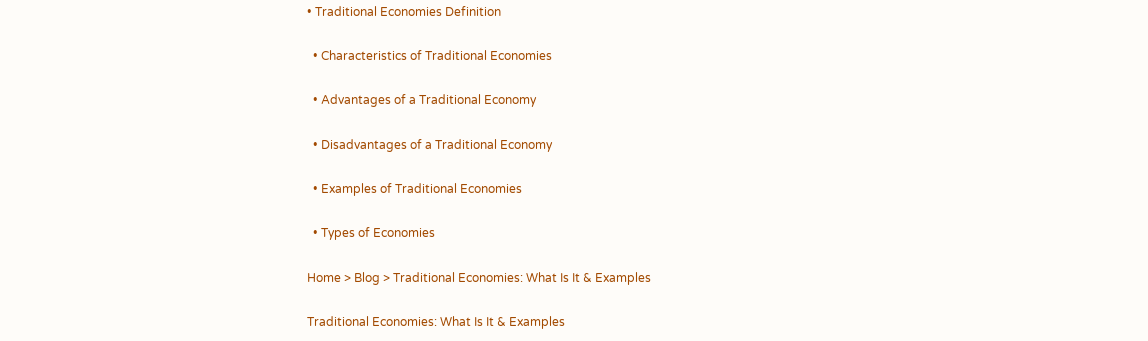• Traditional Economies Definition

  • Characteristics of Traditional Economies

  • Advantages of a Traditional Economy

  • Disadvantages of a Traditional Economy

  • Examples of Traditional Economies

  • Types of Economies

Home > Blog > Traditional Economies: What Is It & Examples

Traditional Economies: What Is It & Examples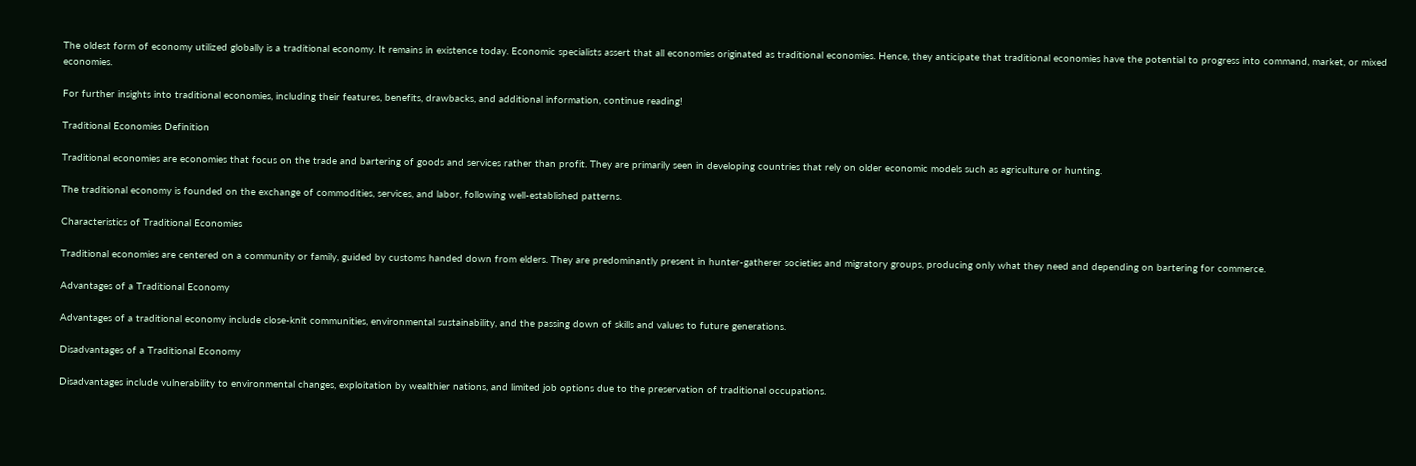The oldest form of economy utilized globally is a traditional economy. It remains in existence today. Economic specialists assert that all economies originated as traditional economies. Hence, they anticipate that traditional economies have the potential to progress into command, market, or mixed economies.

For further insights into traditional economies, including their features, benefits, drawbacks, and additional information, continue reading!

Traditional Economies Definition

Traditional economies are economies that focus on the trade and bartering of goods and services rather than profit. They are primarily seen in developing countries that rely on older economic models such as agriculture or hunting.

The traditional economy is founded on the exchange of commodities, services, and labor, following well-established patterns.

Characteristics of Traditional Economies

Traditional economies are centered on a community or family, guided by customs handed down from elders. They are predominantly present in hunter-gatherer societies and migratory groups, producing only what they need and depending on bartering for commerce.

Advantages of a Traditional Economy

Advantages of a traditional economy include close-knit communities, environmental sustainability, and the passing down of skills and values to future generations.

Disadvantages of a Traditional Economy

Disadvantages include vulnerability to environmental changes, exploitation by wealthier nations, and limited job options due to the preservation of traditional occupations.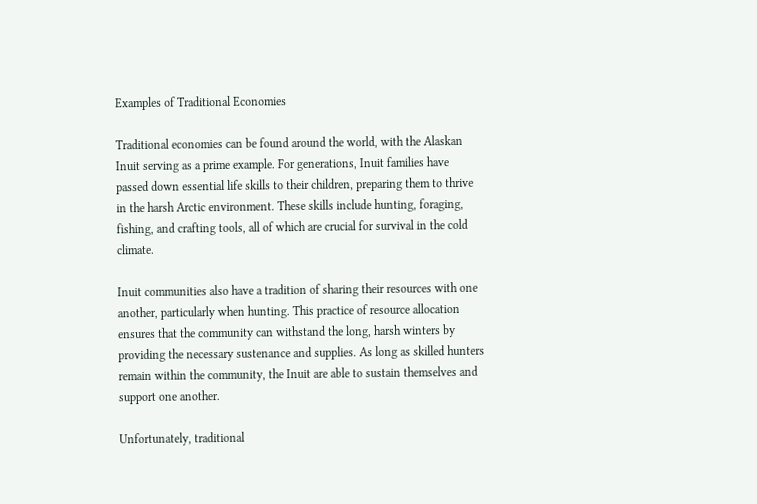Examples of Traditional Economies

Traditional economies can be found around the world, with the Alaskan Inuit serving as a prime example. For generations, Inuit families have passed down essential life skills to their children, preparing them to thrive in the harsh Arctic environment. These skills include hunting, foraging, fishing, and crafting tools, all of which are crucial for survival in the cold climate.

Inuit communities also have a tradition of sharing their resources with one another, particularly when hunting. This practice of resource allocation ensures that the community can withstand the long, harsh winters by providing the necessary sustenance and supplies. As long as skilled hunters remain within the community, the Inuit are able to sustain themselves and support one another.

Unfortunately, traditional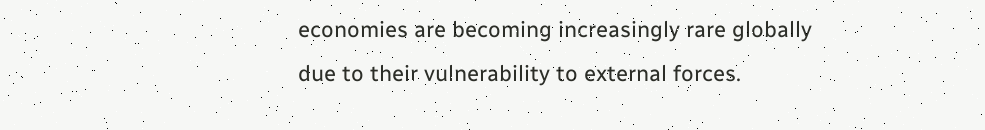economies are becoming increasingly rare globally due to their vulnerability to external forces.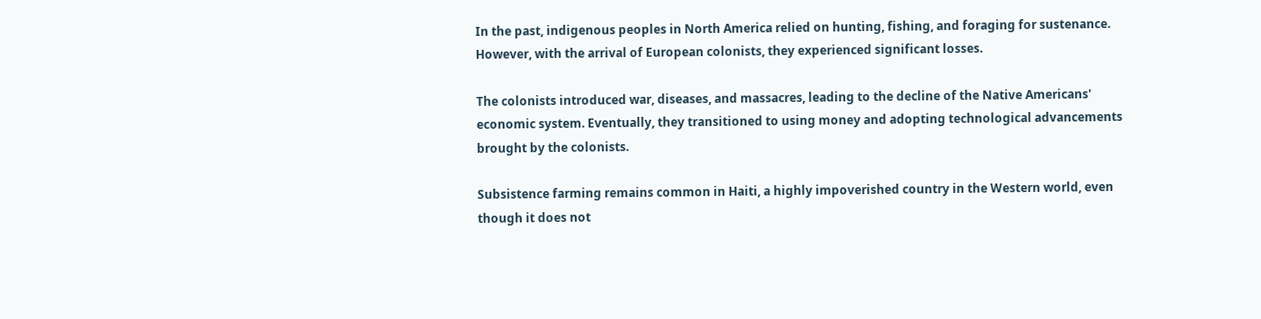In the past, indigenous peoples in North America relied on hunting, fishing, and foraging for sustenance. However, with the arrival of European colonists, they experienced significant losses.

The colonists introduced war, diseases, and massacres, leading to the decline of the Native Americans' economic system. Eventually, they transitioned to using money and adopting technological advancements brought by the colonists.

Subsistence farming remains common in Haiti, a highly impoverished country in the Western world, even though it does not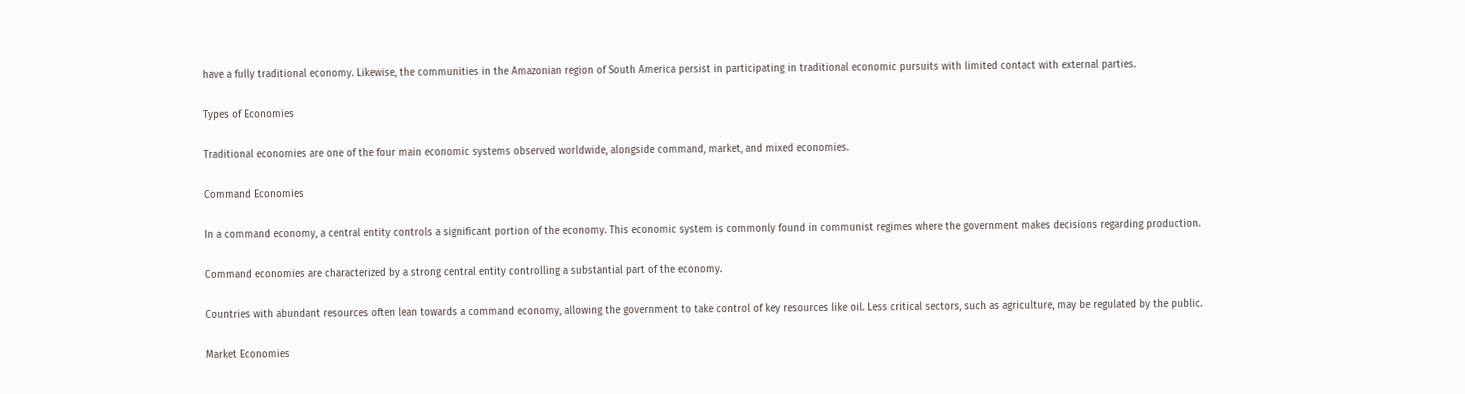have a fully traditional economy. Likewise, the communities in the Amazonian region of South America persist in participating in traditional economic pursuits with limited contact with external parties.

Types of Economies

Traditional economies are one of the four main economic systems observed worldwide, alongside command, market, and mixed economies.

Command Economies

In a command economy, a central entity controls a significant portion of the economy. This economic system is commonly found in communist regimes where the government makes decisions regarding production.

Command economies are characterized by a strong central entity controlling a substantial part of the economy.

Countries with abundant resources often lean towards a command economy, allowing the government to take control of key resources like oil. Less critical sectors, such as agriculture, may be regulated by the public.

Market Economies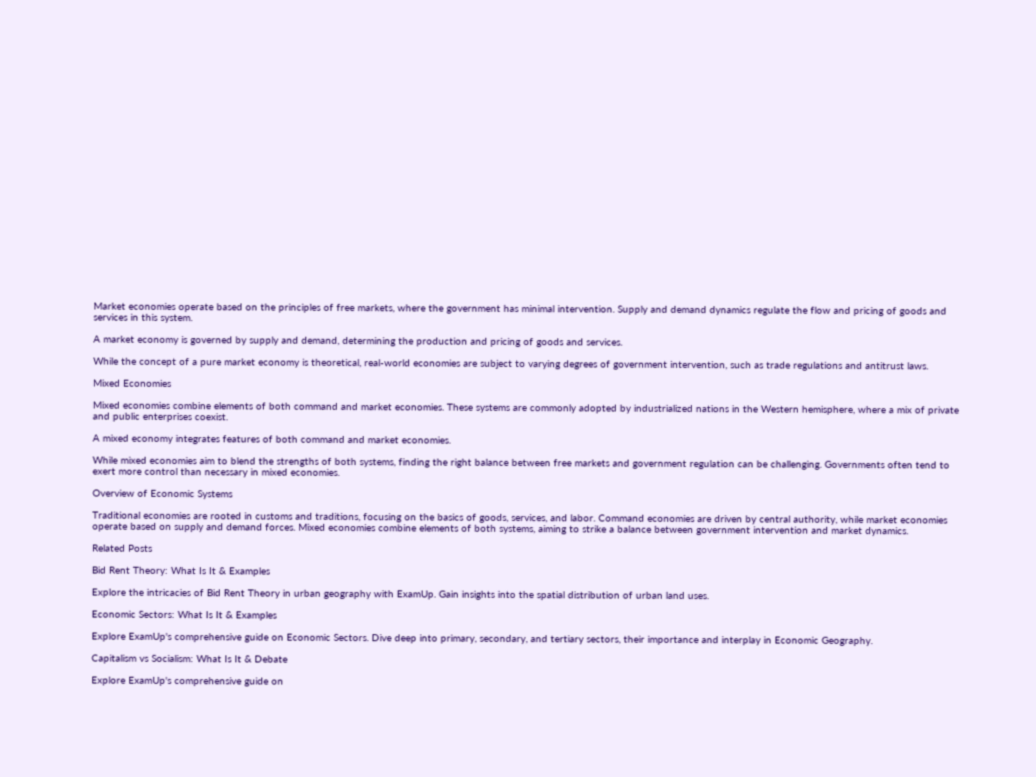Market economies operate based on the principles of free markets, where the government has minimal intervention. Supply and demand dynamics regulate the flow and pricing of goods and services in this system.

A market economy is governed by supply and demand, determining the production and pricing of goods and services.

While the concept of a pure market economy is theoretical, real-world economies are subject to varying degrees of government intervention, such as trade regulations and antitrust laws.

Mixed Economies

Mixed economies combine elements of both command and market economies. These systems are commonly adopted by industrialized nations in the Western hemisphere, where a mix of private and public enterprises coexist.

A mixed economy integrates features of both command and market economies.

While mixed economies aim to blend the strengths of both systems, finding the right balance between free markets and government regulation can be challenging. Governments often tend to exert more control than necessary in mixed economies.

Overview of Economic Systems

Traditional economies are rooted in customs and traditions, focusing on the basics of goods, services, and labor. Command economies are driven by central authority, while market economies operate based on supply and demand forces. Mixed economies combine elements of both systems, aiming to strike a balance between government intervention and market dynamics.

Related Posts

Bid Rent Theory: What Is It & Examples

Explore the intricacies of Bid Rent Theory in urban geography with ExamUp. Gain insights into the spatial distribution of urban land uses.

Economic Sectors: What Is It & Examples

Explore ExamUp's comprehensive guide on Economic Sectors. Dive deep into primary, secondary, and tertiary sectors, their importance and interplay in Economic Geography.

Capitalism vs Socialism: What Is It & Debate

Explore ExamUp's comprehensive guide on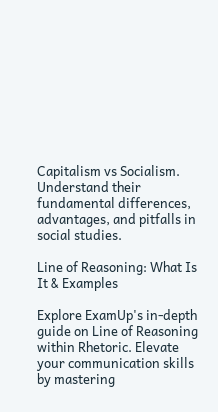Capitalism vs Socialism. Understand their fundamental differences, advantages, and pitfalls in social studies.

Line of Reasoning: What Is It & Examples

Explore ExamUp's in-depth guide on Line of Reasoning within Rhetoric. Elevate your communication skills by mastering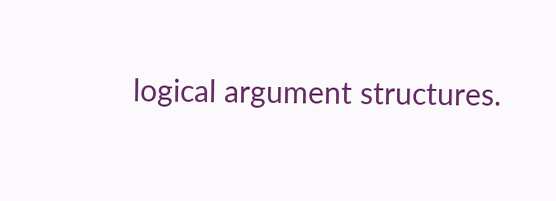logical argument structures.